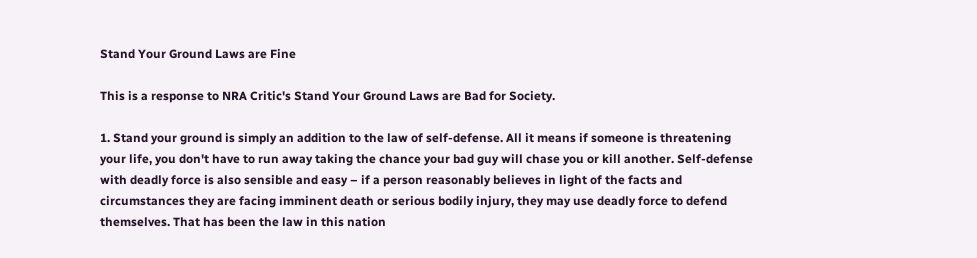Stand Your Ground Laws are Fine

This is a response to NRA Critic's Stand Your Ground Laws are Bad for Society.

1. Stand your ground is simply an addition to the law of self-defense. All it means if someone is threatening your life, you don't have to run away taking the chance your bad guy will chase you or kill another. Self-defense with deadly force is also sensible and easy – if a person reasonably believes in light of the facts and circumstances they are facing imminent death or serious bodily injury, they may use deadly force to defend themselves. That has been the law in this nation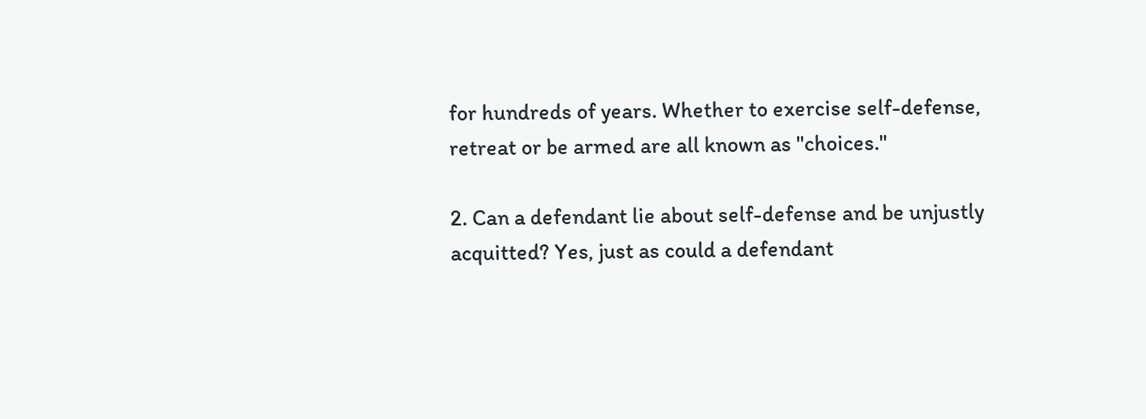for hundreds of years. Whether to exercise self-defense, retreat or be armed are all known as "choices."

2. Can a defendant lie about self-defense and be unjustly acquitted? Yes, just as could a defendant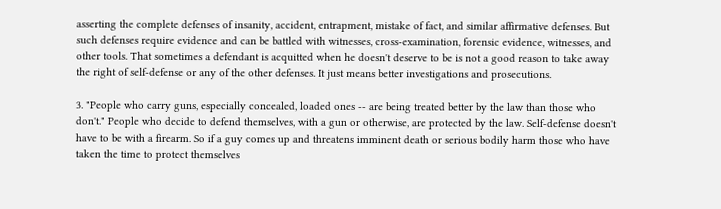asserting the complete defenses of insanity, accident, entrapment, mistake of fact, and similar affirmative defenses. But such defenses require evidence and can be battled with witnesses, cross-examination, forensic evidence, witnesses, and other tools. That sometimes a defendant is acquitted when he doesn't deserve to be is not a good reason to take away the right of self-defense or any of the other defenses. It just means better investigations and prosecutions.

3. "People who carry guns, especially concealed, loaded ones -- are being treated better by the law than those who don't." People who decide to defend themselves, with a gun or otherwise, are protected by the law. Self-defense doesn't have to be with a firearm. So if a guy comes up and threatens imminent death or serious bodily harm those who have taken the time to protect themselves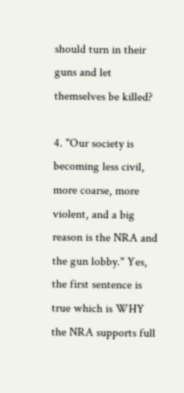should turn in their guns and let themselves be killed?

4. "Our society is becoming less civil, more coarse, more violent, and a big reason is the NRA and the gun lobby." Yes, the first sentence is true which is WHY the NRA supports full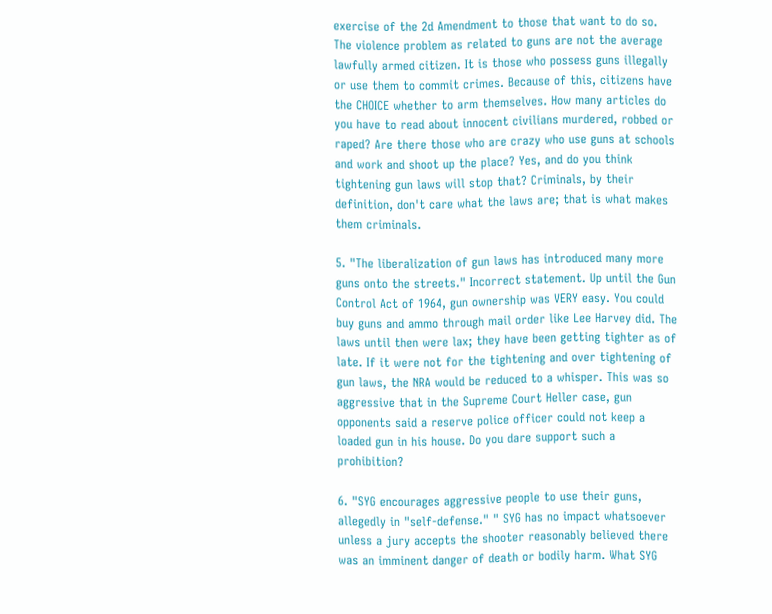exercise of the 2d Amendment to those that want to do so. The violence problem as related to guns are not the average lawfully armed citizen. It is those who possess guns illegally or use them to commit crimes. Because of this, citizens have the CHOICE whether to arm themselves. How many articles do you have to read about innocent civilians murdered, robbed or raped? Are there those who are crazy who use guns at schools and work and shoot up the place? Yes, and do you think tightening gun laws will stop that? Criminals, by their definition, don't care what the laws are; that is what makes them criminals.

5. "The liberalization of gun laws has introduced many more guns onto the streets." Incorrect statement. Up until the Gun Control Act of 1964, gun ownership was VERY easy. You could buy guns and ammo through mail order like Lee Harvey did. The laws until then were lax; they have been getting tighter as of late. If it were not for the tightening and over tightening of gun laws, the NRA would be reduced to a whisper. This was so aggressive that in the Supreme Court Heller case, gun opponents said a reserve police officer could not keep a loaded gun in his house. Do you dare support such a prohibition?

6. "SYG encourages aggressive people to use their guns, allegedly in "self-defense." " SYG has no impact whatsoever unless a jury accepts the shooter reasonably believed there was an imminent danger of death or bodily harm. What SYG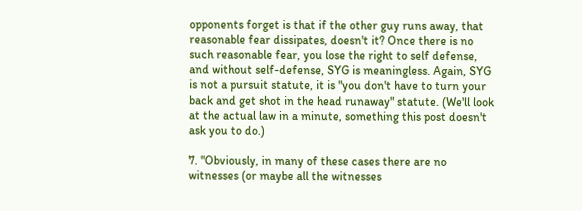opponents forget is that if the other guy runs away, that reasonable fear dissipates, doesn't it? Once there is no such reasonable fear, you lose the right to self defense, and without self-defense, SYG is meaningless. Again, SYG is not a pursuit statute, it is "you don't have to turn your back and get shot in the head runaway" statute. (We'll look at the actual law in a minute, something this post doesn't ask you to do.)

7. "Obviously, in many of these cases there are no witnesses (or maybe all the witnesses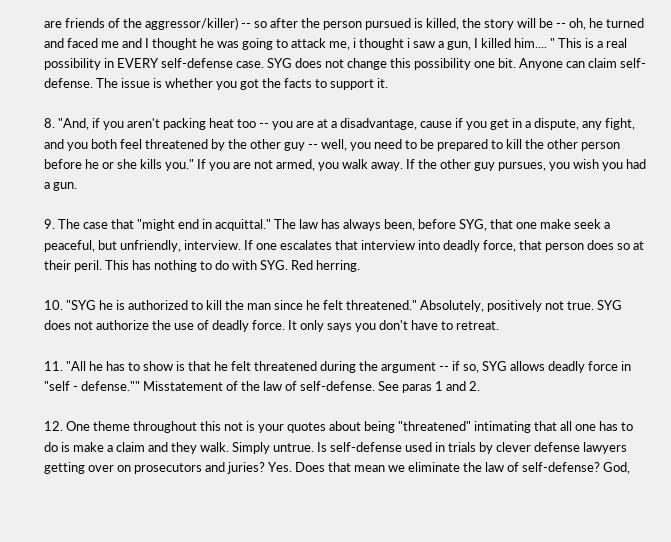are friends of the aggressor/killer) -- so after the person pursued is killed, the story will be -- oh, he turned and faced me and I thought he was going to attack me, i thought i saw a gun, I killed him.... " This is a real possibility in EVERY self-defense case. SYG does not change this possibility one bit. Anyone can claim self-defense. The issue is whether you got the facts to support it.

8. "And, if you aren't packing heat too -- you are at a disadvantage, cause if you get in a dispute, any fight, and you both feel threatened by the other guy -- well, you need to be prepared to kill the other person before he or she kills you." If you are not armed, you walk away. If the other guy pursues, you wish you had a gun.

9. The case that "might end in acquittal." The law has always been, before SYG, that one make seek a peaceful, but unfriendly, interview. If one escalates that interview into deadly force, that person does so at their peril. This has nothing to do with SYG. Red herring.

10. "SYG he is authorized to kill the man since he felt threatened." Absolutely, positively not true. SYG does not authorize the use of deadly force. It only says you don't have to retreat.

11. "All he has to show is that he felt threatened during the argument -- if so, SYG allows deadly force in "self - defense."" Misstatement of the law of self-defense. See paras 1 and 2.

12. One theme throughout this not is your quotes about being "threatened" intimating that all one has to do is make a claim and they walk. Simply untrue. Is self-defense used in trials by clever defense lawyers getting over on prosecutors and juries? Yes. Does that mean we eliminate the law of self-defense? God,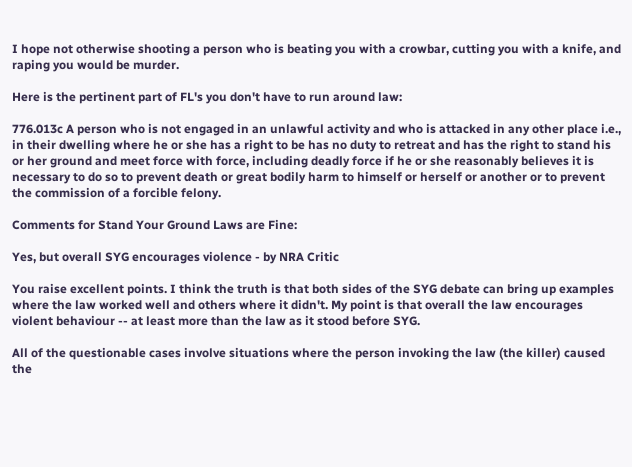I hope not otherwise shooting a person who is beating you with a crowbar, cutting you with a knife, and raping you would be murder.

Here is the pertinent part of FL's you don't have to run around law:

776.013c A person who is not engaged in an unlawful activity and who is attacked in any other place i.e., in their dwelling where he or she has a right to be has no duty to retreat and has the right to stand his or her ground and meet force with force, including deadly force if he or she reasonably believes it is necessary to do so to prevent death or great bodily harm to himself or herself or another or to prevent the commission of a forcible felony.

Comments for Stand Your Ground Laws are Fine:

Yes, but overall SYG encourages violence - by NRA Critic

You raise excellent points. I think the truth is that both sides of the SYG debate can bring up examples where the law worked well and others where it didn't. My point is that overall the law encourages violent behaviour -- at least more than the law as it stood before SYG.

All of the questionable cases involve situations where the person invoking the law (the killer) caused the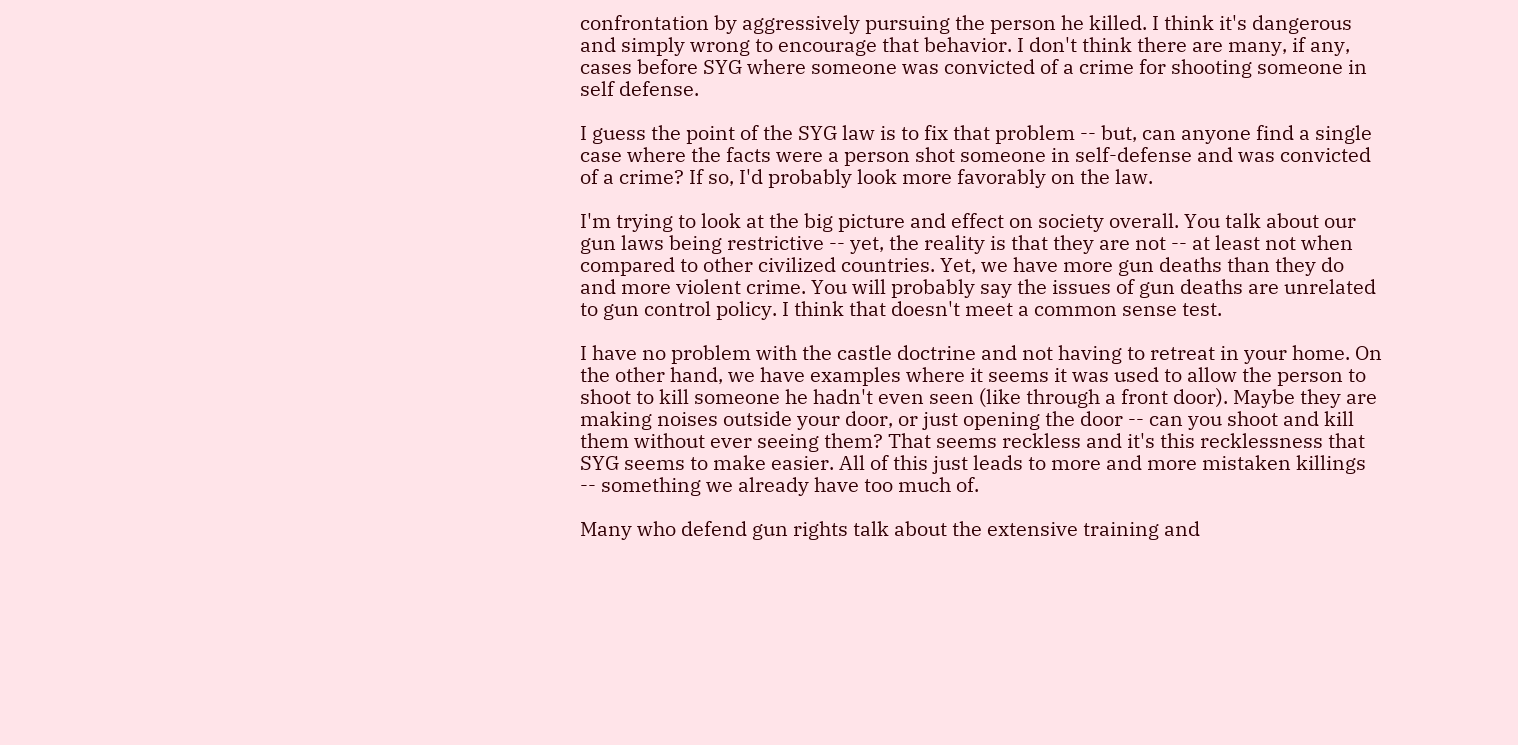confrontation by aggressively pursuing the person he killed. I think it's dangerous and simply wrong to encourage that behavior. I don't think there are many, if any, cases before SYG where someone was convicted of a crime for shooting someone in self defense.

I guess the point of the SYG law is to fix that problem -- but, can anyone find a single case where the facts were a person shot someone in self-defense and was convicted of a crime? If so, I'd probably look more favorably on the law.

I'm trying to look at the big picture and effect on society overall. You talk about our gun laws being restrictive -- yet, the reality is that they are not -- at least not when compared to other civilized countries. Yet, we have more gun deaths than they do and more violent crime. You will probably say the issues of gun deaths are unrelated to gun control policy. I think that doesn't meet a common sense test.

I have no problem with the castle doctrine and not having to retreat in your home. On the other hand, we have examples where it seems it was used to allow the person to shoot to kill someone he hadn't even seen (like through a front door). Maybe they are making noises outside your door, or just opening the door -- can you shoot and kill them without ever seeing them? That seems reckless and it's this recklessness that SYG seems to make easier. All of this just leads to more and more mistaken killings -- something we already have too much of.

Many who defend gun rights talk about the extensive training and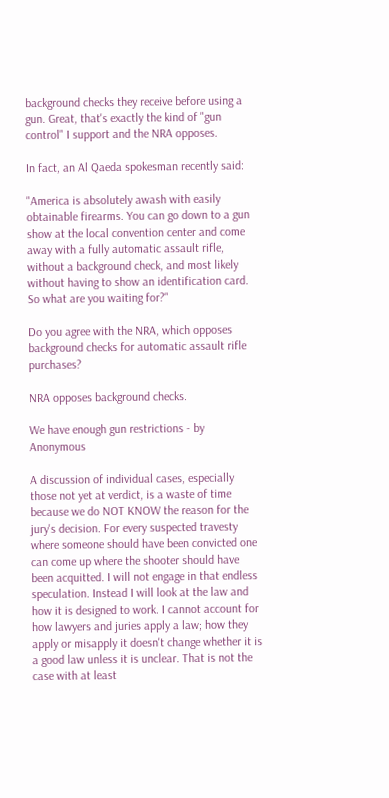background checks they receive before using a gun. Great, that's exactly the kind of "gun control" I support and the NRA opposes.

In fact, an Al Qaeda spokesman recently said:

"America is absolutely awash with easily obtainable firearms. You can go down to a gun show at the local convention center and come away with a fully automatic assault rifle, without a background check, and most likely without having to show an identification card. So what are you waiting for?"

Do you agree with the NRA, which opposes background checks for automatic assault rifle purchases?

NRA opposes background checks.

We have enough gun restrictions - by Anonymous

A discussion of individual cases, especially those not yet at verdict, is a waste of time because we do NOT KNOW the reason for the jury's decision. For every suspected travesty where someone should have been convicted one can come up where the shooter should have been acquitted. I will not engage in that endless speculation. Instead I will look at the law and how it is designed to work. I cannot account for how lawyers and juries apply a law; how they apply or misapply it doesn't change whether it is a good law unless it is unclear. That is not the case with at least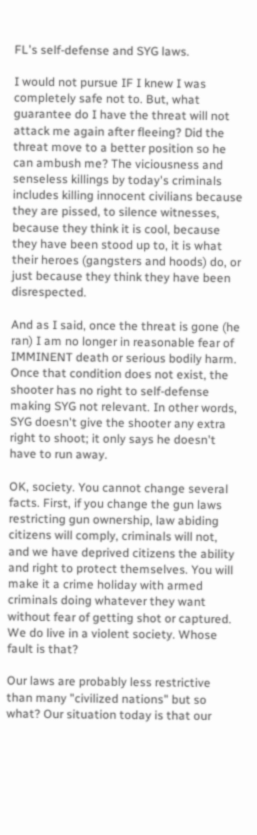FL's self-defense and SYG laws.

I would not pursue IF I knew I was completely safe not to. But, what guarantee do I have the threat will not attack me again after fleeing? Did the threat move to a better position so he can ambush me? The viciousness and senseless killings by today's criminals includes killing innocent civilians because they are pissed, to silence witnesses, because they think it is cool, because they have been stood up to, it is what their heroes (gangsters and hoods) do, or just because they think they have been disrespected.

And as I said, once the threat is gone (he ran) I am no longer in reasonable fear of IMMINENT death or serious bodily harm. Once that condition does not exist, the shooter has no right to self-defense making SYG not relevant. In other words, SYG doesn't give the shooter any extra right to shoot; it only says he doesn't have to run away.

OK, society. You cannot change several facts. First, if you change the gun laws restricting gun ownership, law abiding citizens will comply, criminals will not, and we have deprived citizens the ability and right to protect themselves. You will make it a crime holiday with armed criminals doing whatever they want without fear of getting shot or captured. We do live in a violent society. Whose fault is that?

Our laws are probably less restrictive than many "civilized nations" but so what? Our situation today is that our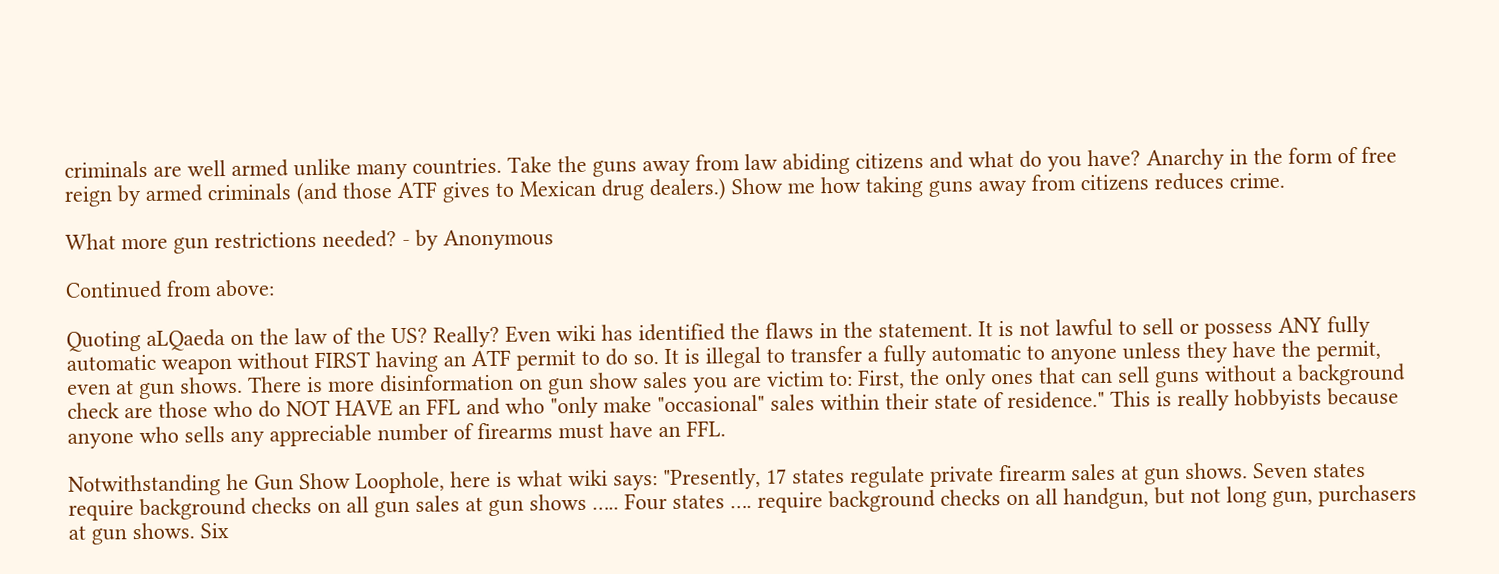criminals are well armed unlike many countries. Take the guns away from law abiding citizens and what do you have? Anarchy in the form of free reign by armed criminals (and those ATF gives to Mexican drug dealers.) Show me how taking guns away from citizens reduces crime.

What more gun restrictions needed? - by Anonymous

Continued from above:

Quoting aLQaeda on the law of the US? Really? Even wiki has identified the flaws in the statement. It is not lawful to sell or possess ANY fully automatic weapon without FIRST having an ATF permit to do so. It is illegal to transfer a fully automatic to anyone unless they have the permit, even at gun shows. There is more disinformation on gun show sales you are victim to: First, the only ones that can sell guns without a background check are those who do NOT HAVE an FFL and who "only make "occasional" sales within their state of residence." This is really hobbyists because anyone who sells any appreciable number of firearms must have an FFL.

Notwithstanding he Gun Show Loophole, here is what wiki says: "Presently, 17 states regulate private firearm sales at gun shows. Seven states require background checks on all gun sales at gun shows ….. Four states …. require background checks on all handgun, but not long gun, purchasers at gun shows. Six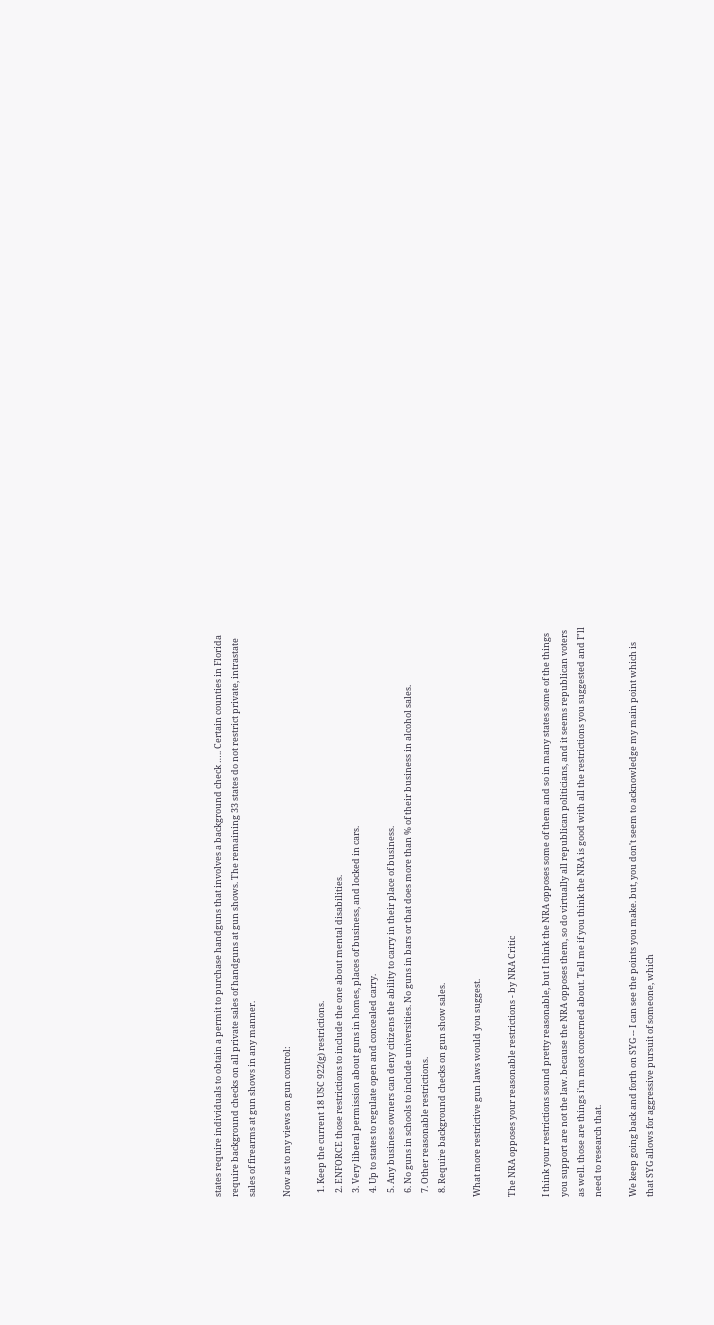states require individuals to obtain a permit to purchase handguns that involves a background check ….. Certain counties in Florida require background checks on all private sales of handguns at gun shows. The remaining 33 states do not restrict private, intrastate sales of firearms at gun shows in any manner.

Now as to my views on gun control:

  1. Keep the current 18 USC 922(g) restrictions.
  2. ENFORCE those restrictions to include the one about mental disabilities.
  3. Very liberal permission about guns in homes, places of business, and locked in cars.
  4. Up to states to regulate open and concealed carry.
  5. Any business owners can deny citizens the ability to carry in their place of business.
  6. No guns in schools to include universities. No guns in bars or that does more than % of their business in alcohol sales.
  7. Other reasonable restrictions.
  8. Require background checks on gun show sales.

What more restrictive gun laws would you suggest.

The NRA opposes your reasonable restrictions - by NRA Critic

I think your restrictions sound pretty reasonable, but I think the NRA opposes some of them and so in many states some of the things you support are not the law. because the NRA opposes them, so do virtually all republican politicians, and it seems republican voters as well. those are things i'm most concerned about. Tell me if you think the NRA is good with all the restrictions you suggested and I"ll need to research that.

We keep going back and forth on SYG -- I can see the points you make. but, you don't seem to acknowledge my main point which is that SYG allows for aggressive pursuit of someone, which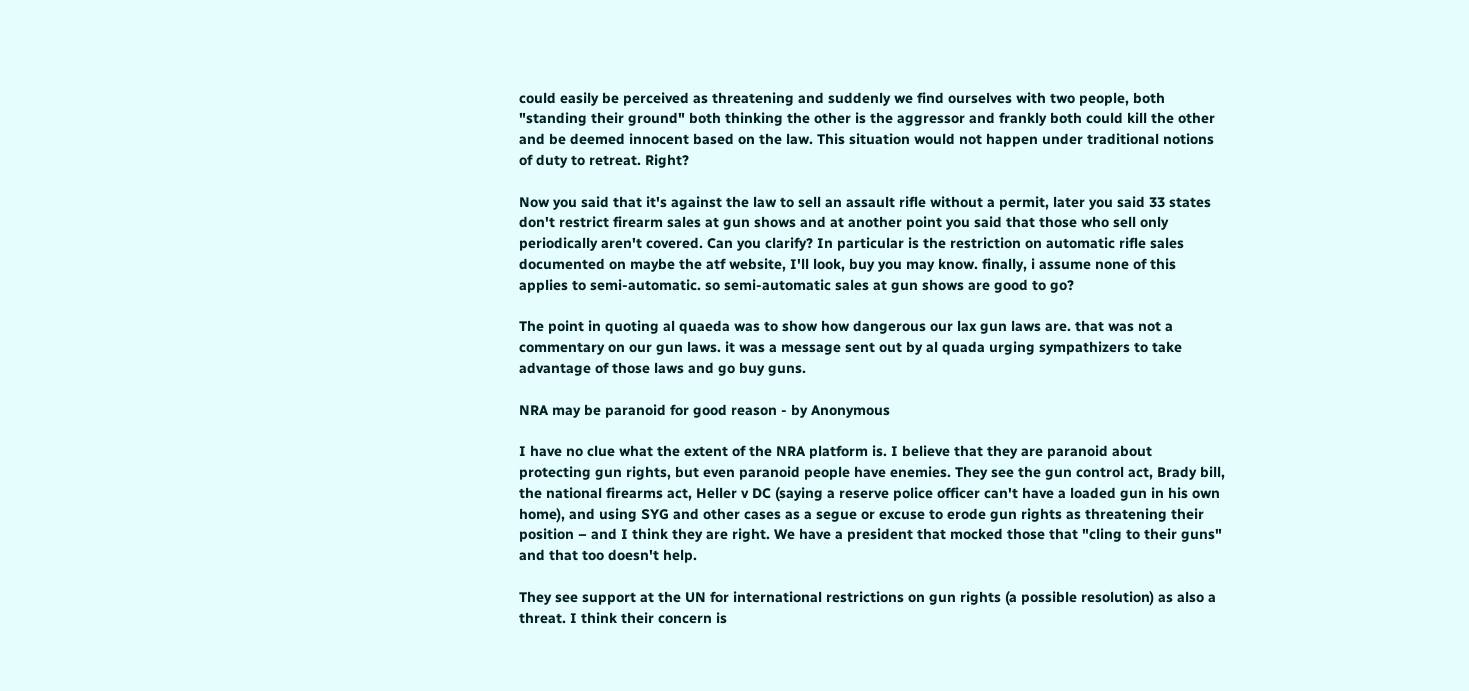could easily be perceived as threatening and suddenly we find ourselves with two people, both "standing their ground" both thinking the other is the aggressor and frankly both could kill the other and be deemed innocent based on the law. This situation would not happen under traditional notions of duty to retreat. Right?

Now you said that it's against the law to sell an assault rifle without a permit, later you said 33 states don't restrict firearm sales at gun shows and at another point you said that those who sell only periodically aren't covered. Can you clarify? In particular is the restriction on automatic rifle sales documented on maybe the atf website, I'll look, buy you may know. finally, i assume none of this applies to semi-automatic. so semi-automatic sales at gun shows are good to go?

The point in quoting al quaeda was to show how dangerous our lax gun laws are. that was not a commentary on our gun laws. it was a message sent out by al quada urging sympathizers to take advantage of those laws and go buy guns.

NRA may be paranoid for good reason - by Anonymous

I have no clue what the extent of the NRA platform is. I believe that they are paranoid about protecting gun rights, but even paranoid people have enemies. They see the gun control act, Brady bill, the national firearms act, Heller v DC (saying a reserve police officer can't have a loaded gun in his own home), and using SYG and other cases as a segue or excuse to erode gun rights as threatening their position – and I think they are right. We have a president that mocked those that "cling to their guns" and that too doesn't help.

They see support at the UN for international restrictions on gun rights (a possible resolution) as also a threat. I think their concern is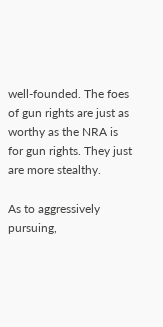well-founded. The foes of gun rights are just as worthy as the NRA is for gun rights. They just are more stealthy.

As to aggressively pursuing,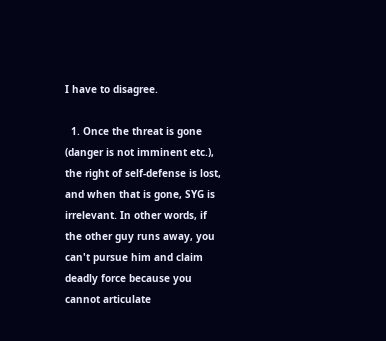I have to disagree.

  1. Once the threat is gone (danger is not imminent etc.), the right of self-defense is lost, and when that is gone, SYG is irrelevant. In other words, if the other guy runs away, you can't pursue him and claim deadly force because you cannot articulate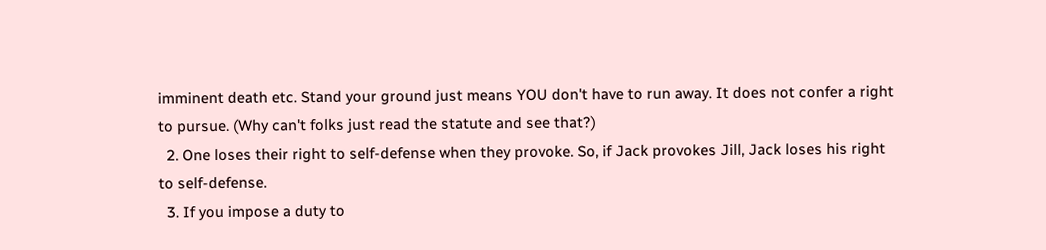imminent death etc. Stand your ground just means YOU don't have to run away. It does not confer a right to pursue. (Why can't folks just read the statute and see that?)
  2. One loses their right to self-defense when they provoke. So, if Jack provokes Jill, Jack loses his right to self-defense.
  3. If you impose a duty to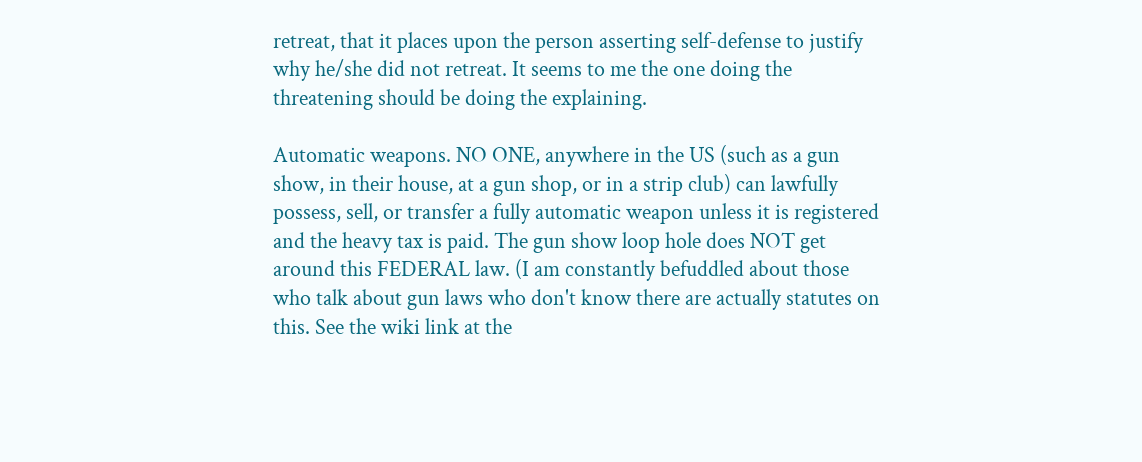retreat, that it places upon the person asserting self-defense to justify why he/she did not retreat. It seems to me the one doing the threatening should be doing the explaining.

Automatic weapons. NO ONE, anywhere in the US (such as a gun show, in their house, at a gun shop, or in a strip club) can lawfully possess, sell, or transfer a fully automatic weapon unless it is registered and the heavy tax is paid. The gun show loop hole does NOT get around this FEDERAL law. (I am constantly befuddled about those who talk about gun laws who don't know there are actually statutes on this. See the wiki link at the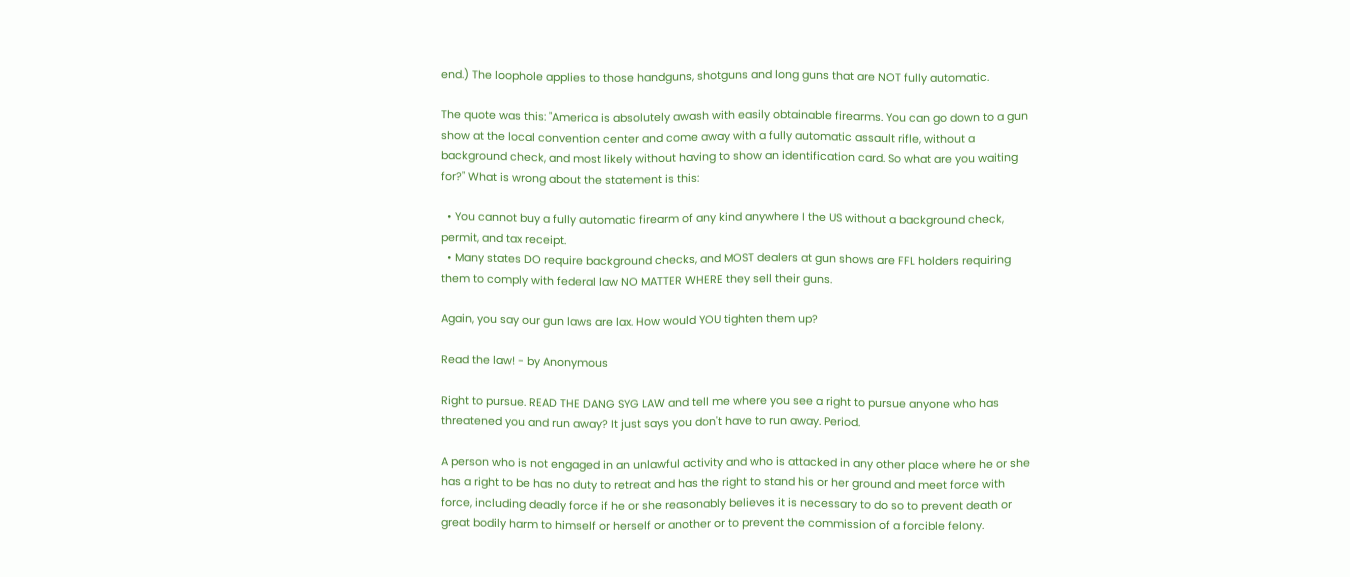end.) The loophole applies to those handguns, shotguns and long guns that are NOT fully automatic.

The quote was this: "America is absolutely awash with easily obtainable firearms. You can go down to a gun show at the local convention center and come away with a fully automatic assault rifle, without a background check, and most likely without having to show an identification card. So what are you waiting for?" What is wrong about the statement is this:

  • You cannot buy a fully automatic firearm of any kind anywhere I the US without a background check, permit, and tax receipt.
  • Many states DO require background checks, and MOST dealers at gun shows are FFL holders requiring them to comply with federal law NO MATTER WHERE they sell their guns.

Again, you say our gun laws are lax. How would YOU tighten them up?

Read the law! - by Anonymous

Right to pursue. READ THE DANG SYG LAW and tell me where you see a right to pursue anyone who has threatened you and run away? It just says you don't have to run away. Period.

A person who is not engaged in an unlawful activity and who is attacked in any other place where he or she has a right to be has no duty to retreat and has the right to stand his or her ground and meet force with force, including deadly force if he or she reasonably believes it is necessary to do so to prevent death or great bodily harm to himself or herself or another or to prevent the commission of a forcible felony.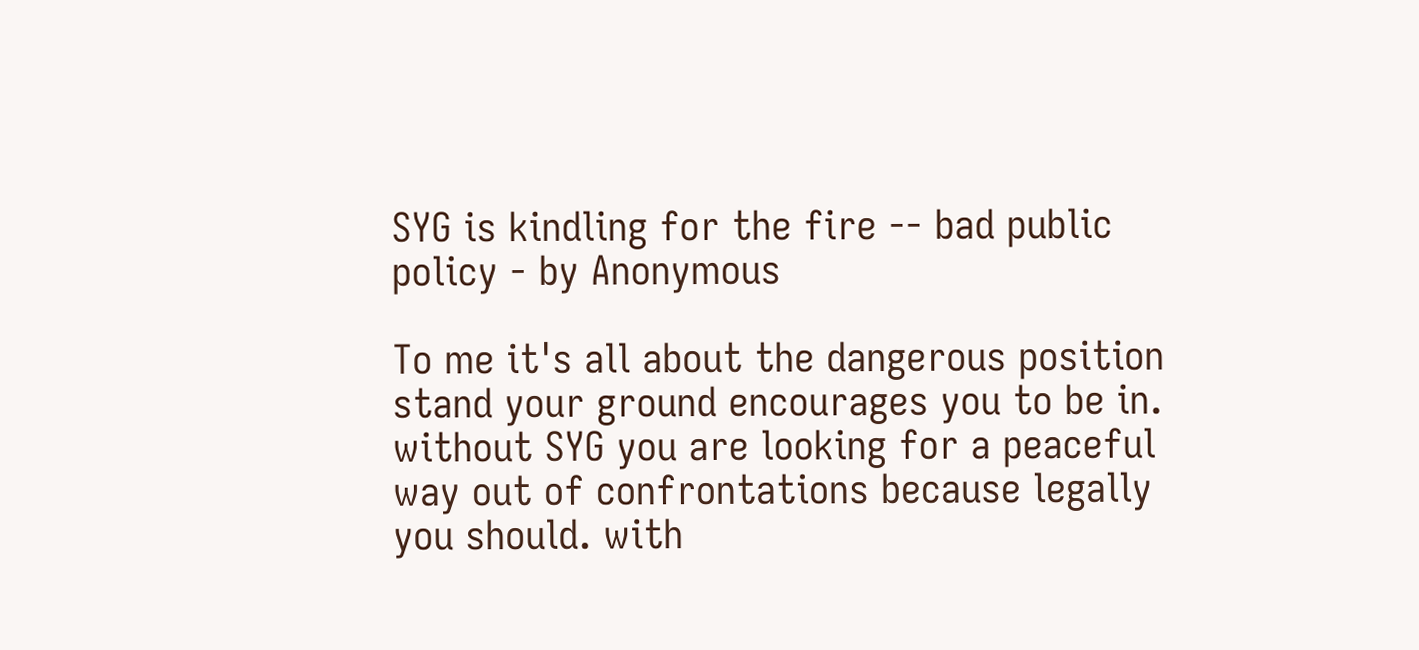SYG is kindling for the fire -- bad public policy - by Anonymous

To me it's all about the dangerous position stand your ground encourages you to be in. without SYG you are looking for a peaceful way out of confrontations because legally you should. with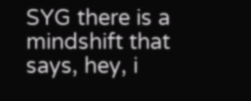SYG there is a mindshift that says, hey, i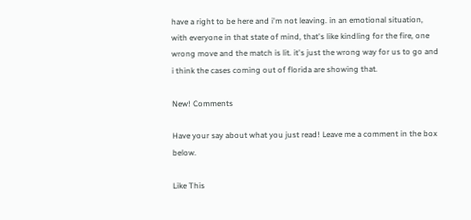have a right to be here and i'm not leaving. in an emotional situation, with everyone in that state of mind, that's like kindling for the fire, one wrong move and the match is lit. it's just the wrong way for us to go and i think the cases coming out of florida are showing that.

New! Comments

Have your say about what you just read! Leave me a comment in the box below.

Like This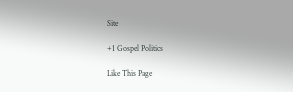Site

+1 Gospel Politics

Like This Page